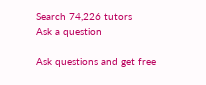Search 74,226 tutors
Ask a question

Ask questions and get free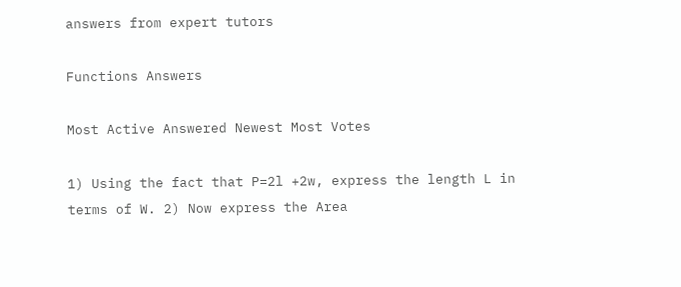answers from expert tutors

Functions Answers

Most Active Answered Newest Most Votes

1) Using the fact that P=2l +2w, express the length L in terms of W. 2) Now express the Area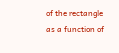of the rectangle as a function of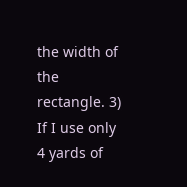the width of the rectangle. 3) If I use only 4 yards of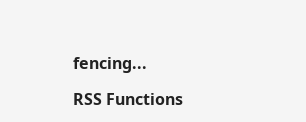fencing...

RSS Functions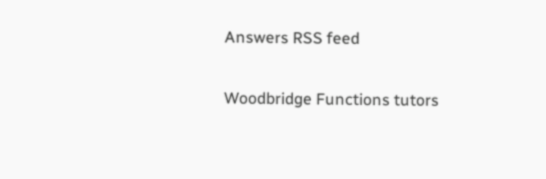Answers RSS feed

Woodbridge Functions tutors